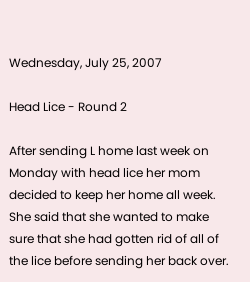Wednesday, July 25, 2007

Head Lice - Round 2

After sending L home last week on Monday with head lice her mom decided to keep her home all week. She said that she wanted to make sure that she had gotten rid of all of the lice before sending her back over.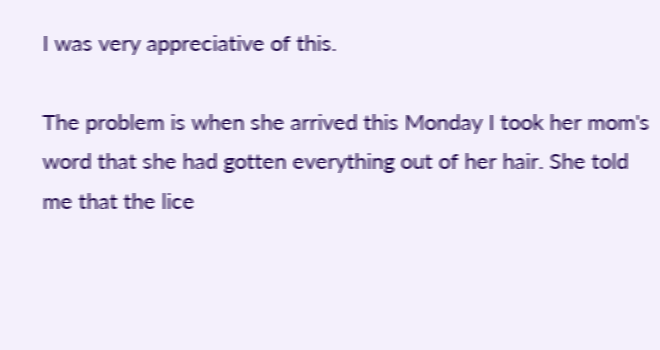I was very appreciative of this.

The problem is when she arrived this Monday I took her mom's word that she had gotten everything out of her hair. She told me that the lice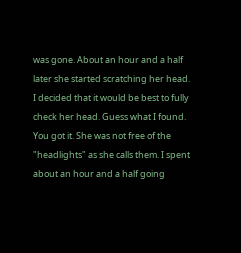was gone. About an hour and a half later she started scratching her head. I decided that it would be best to fully check her head. Guess what I found. You got it. She was not free of the "headlights" as she calls them. I spent about an hour and a half going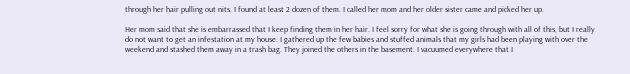through her hair pulling out nits. I found at least 2 dozen of them. I called her mom and her older sister came and picked her up.

Her mom said that she is embarrassed that I keep finding them in her hair. I feel sorry for what she is going through with all of this, but I really do not want to get an infestation at my house. I gathered up the few babies and stuffed animals that my girls had been playing with over the weekend and stashed them away in a trash bag. They joined the others in the basement. I vacuumed everywhere that I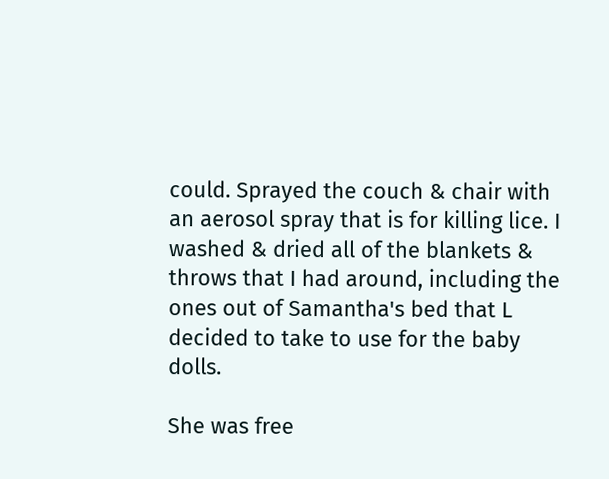could. Sprayed the couch & chair with an aerosol spray that is for killing lice. I washed & dried all of the blankets & throws that I had around, including the ones out of Samantha's bed that L decided to take to use for the baby dolls.

She was free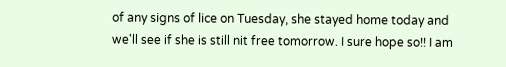of any signs of lice on Tuesday, she stayed home today and we'll see if she is still nit free tomorrow. I sure hope so!! I am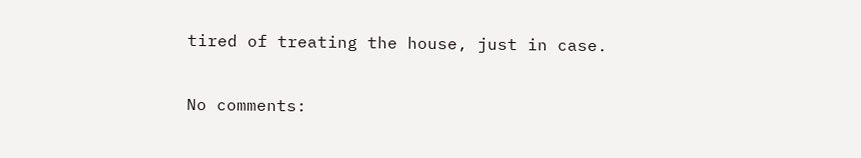tired of treating the house, just in case.

No comments: